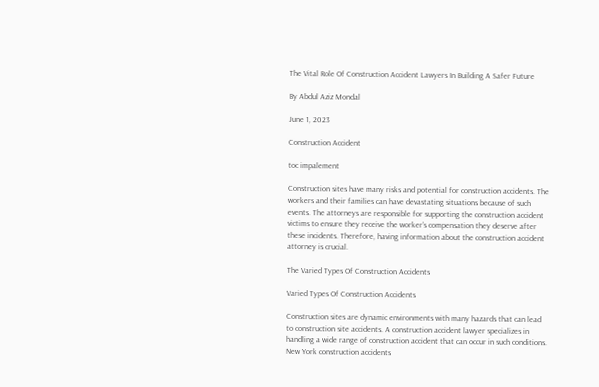The Vital Role Of Construction Accident Lawyers In Building A Safer Future

By Abdul Aziz Mondal

June 1, 2023

Construction Accident

toc impalement

Construction sites have many risks and potential for construction accidents. The workers and their families can have devastating situations because of such events. The attorneys are responsible for supporting the construction accident victims to ensure they receive the worker’s compensation they deserve after these incidents. Therefore, having information about the construction accident attorney is crucial.

The Varied Types Of Construction Accidents

Varied Types Of Construction Accidents

Construction sites are dynamic environments with many hazards that can lead to construction site accidents. A construction accident lawyer specializes in handling a wide range of construction accident that can occur in such conditions. New York construction accidents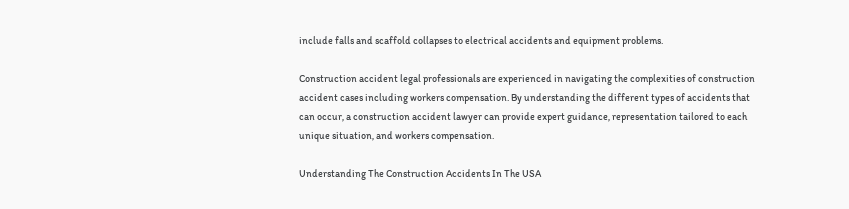include falls and scaffold collapses to electrical accidents and equipment problems.

Construction accident legal professionals are experienced in navigating the complexities of construction accident cases including workers compensation. By understanding the different types of accidents that can occur, a construction accident lawyer can provide expert guidance, representation tailored to each unique situation, and workers compensation.

Understanding The Construction Accidents In The USA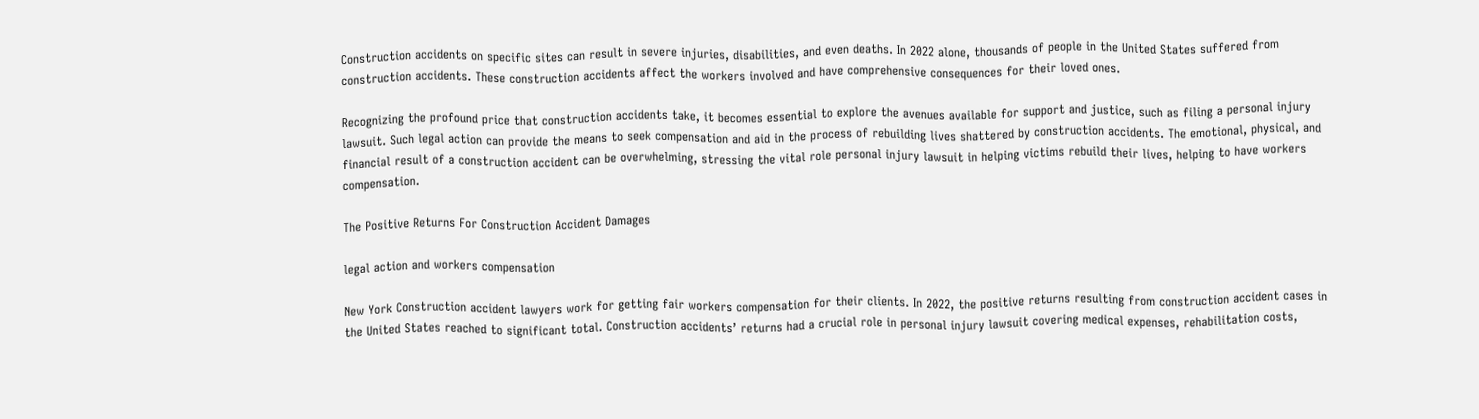Construction accidents on specific sites can result in severe injuries, disabilities, and even deaths. In 2022 alone, thousands of people in the United States suffered from construction accidents. These construction accidents affect the workers involved and have comprehensive consequences for their loved ones.

Recognizing the profound price that construction accidents take, it becomes essential to explore the avenues available for support and justice, such as filing a personal injury lawsuit. Such legal action can provide the means to seek compensation and aid in the process of rebuilding lives shattered by construction accidents. The emotional, physical, and financial result of a construction accident can be overwhelming, stressing the vital role personal injury lawsuit in helping victims rebuild their lives, helping to have workers compensation.

The Positive Returns For Construction Accident Damages

legal action and workers compensation

New York Construction accident lawyers work for getting fair workers compensation for their clients. In 2022, the positive returns resulting from construction accident cases in the United States reached to significant total. Construction accidents’ returns had a crucial role in personal injury lawsuit covering medical expenses, rehabilitation costs,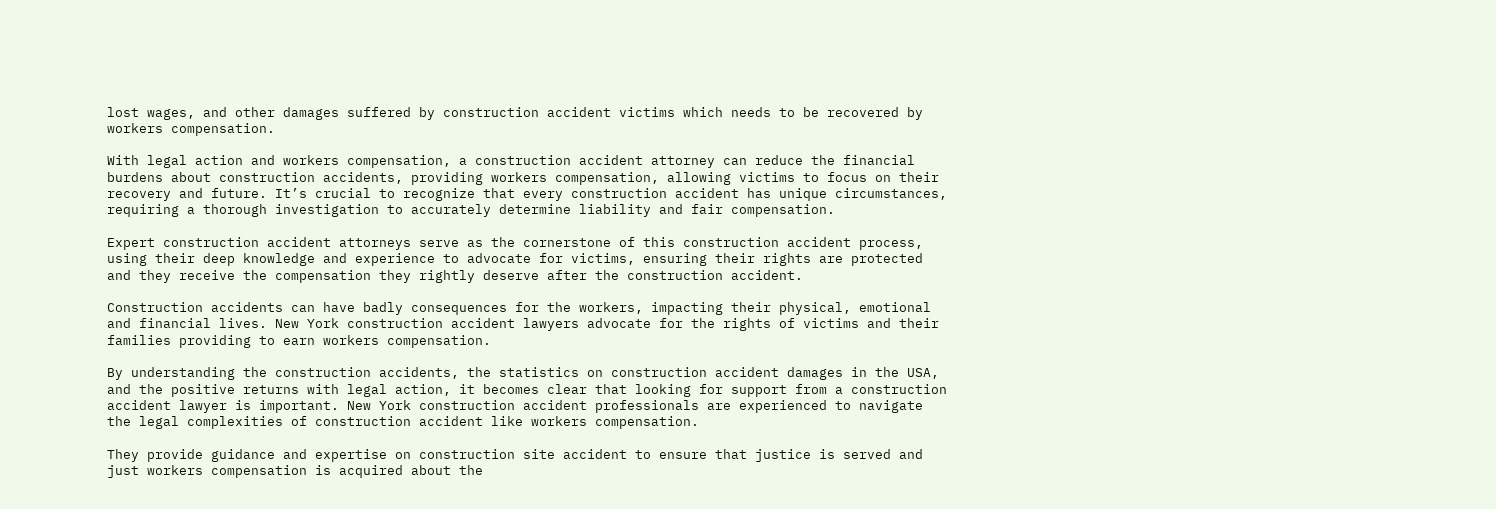lost wages, and other damages suffered by construction accident victims which needs to be recovered by workers compensation.

With legal action and workers compensation, a construction accident attorney can reduce the financial burdens about construction accidents, providing workers compensation, allowing victims to focus on their recovery and future. It’s crucial to recognize that every construction accident has unique circumstances, requiring a thorough investigation to accurately determine liability and fair compensation.

Expert construction accident attorneys serve as the cornerstone of this construction accident process, using their deep knowledge and experience to advocate for victims, ensuring their rights are protected and they receive the compensation they rightly deserve after the construction accident.

Construction accidents can have badly consequences for the workers, impacting their physical, emotional and financial lives. New York construction accident lawyers advocate for the rights of victims and their families providing to earn workers compensation.

By understanding the construction accidents, the statistics on construction accident damages in the USA, and the positive returns with legal action, it becomes clear that looking for support from a construction accident lawyer is important. New York construction accident professionals are experienced to navigate the legal complexities of construction accident like workers compensation.

They provide guidance and expertise on construction site accident to ensure that justice is served and just workers compensation is acquired about the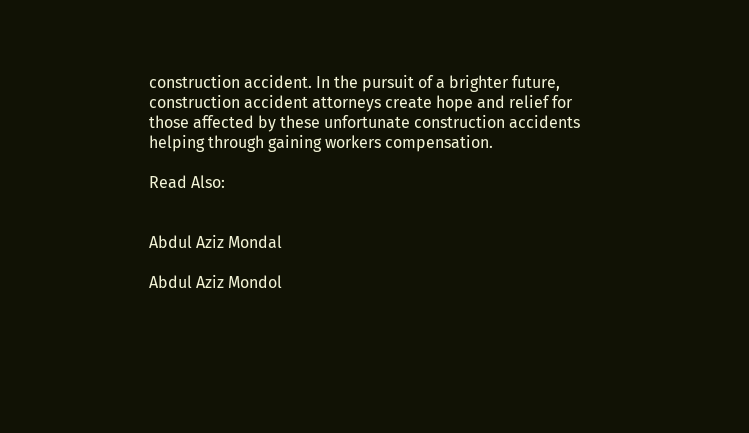construction accident. In the pursuit of a brighter future, construction accident attorneys create hope and relief for those affected by these unfortunate construction accidents helping through gaining workers compensation.

Read Also:


Abdul Aziz Mondal

Abdul Aziz Mondol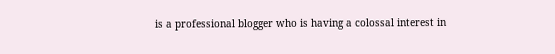is a professional blogger who is having a colossal interest in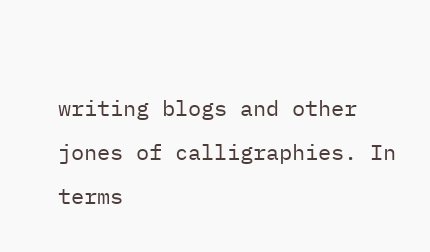writing blogs and other jones of calligraphies. In terms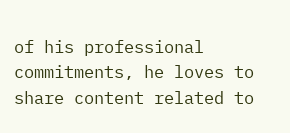of his professional commitments, he loves to share content related to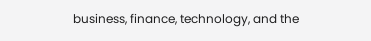business, finance, technology, and the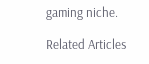gaming niche.

Related Articles